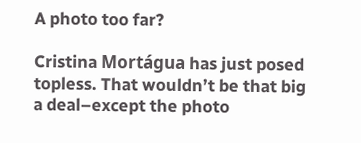A photo too far?

Cristina Mortágua has just posed topless. That wouldn’t be that big a deal–except the photo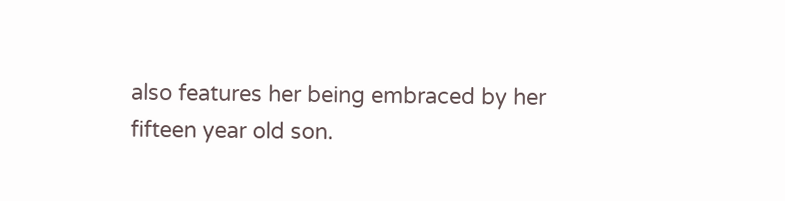also features her being embraced by her fifteen year old son.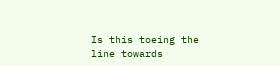Is this toeing the line towards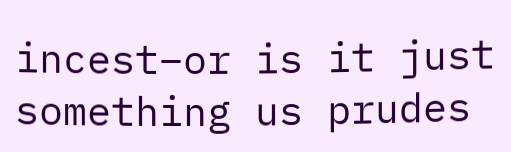incest–or is it just something us prudes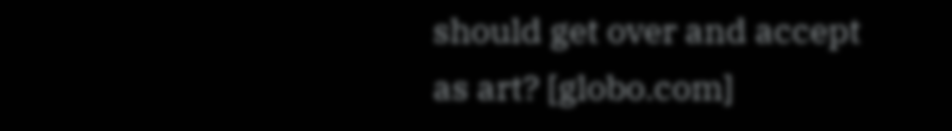should get over and accept as art? [globo.com]